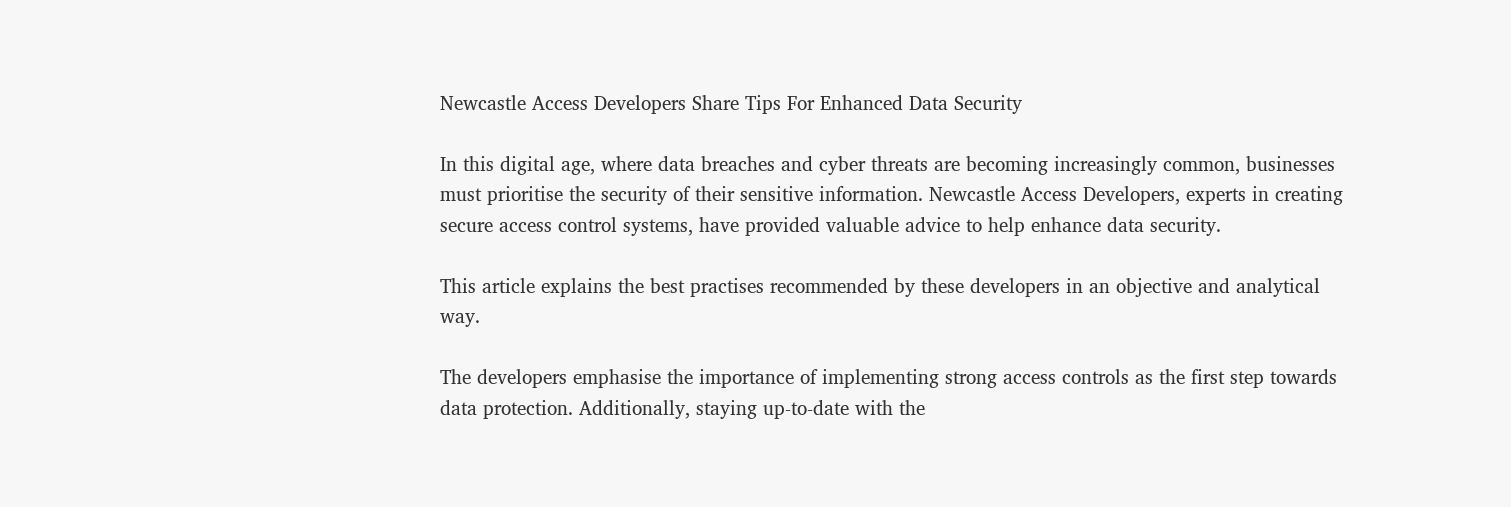Newcastle Access Developers Share Tips For Enhanced Data Security

In this digital age, where data breaches and cyber threats are becoming increasingly common, businesses must prioritise the security of their sensitive information. Newcastle Access Developers, experts in creating secure access control systems, have provided valuable advice to help enhance data security.

This article explains the best practises recommended by these developers in an objective and analytical way.

The developers emphasise the importance of implementing strong access controls as the first step towards data protection. Additionally, staying up-to-date with the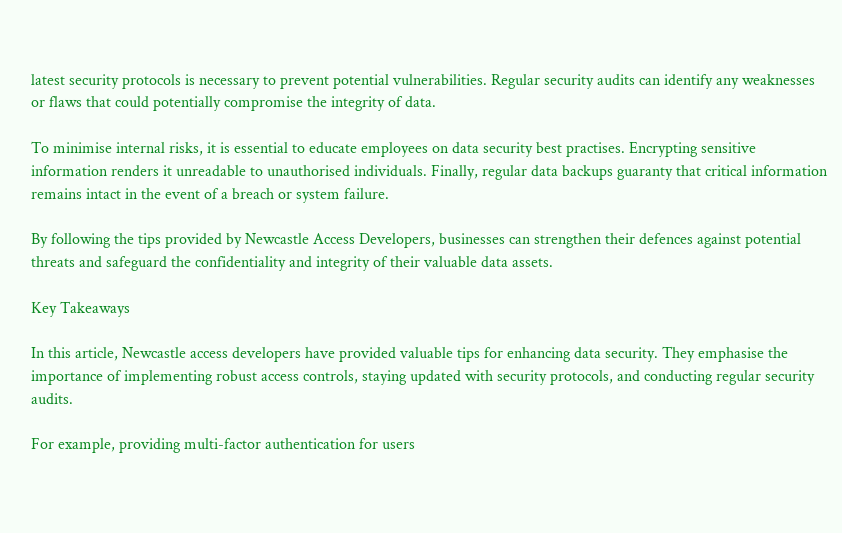latest security protocols is necessary to prevent potential vulnerabilities. Regular security audits can identify any weaknesses or flaws that could potentially compromise the integrity of data.

To minimise internal risks, it is essential to educate employees on data security best practises. Encrypting sensitive information renders it unreadable to unauthorised individuals. Finally, regular data backups guaranty that critical information remains intact in the event of a breach or system failure.

By following the tips provided by Newcastle Access Developers, businesses can strengthen their defences against potential threats and safeguard the confidentiality and integrity of their valuable data assets.

Key Takeaways

In this article, Newcastle access developers have provided valuable tips for enhancing data security. They emphasise the importance of implementing robust access controls, staying updated with security protocols, and conducting regular security audits.

For example, providing multi-factor authentication for users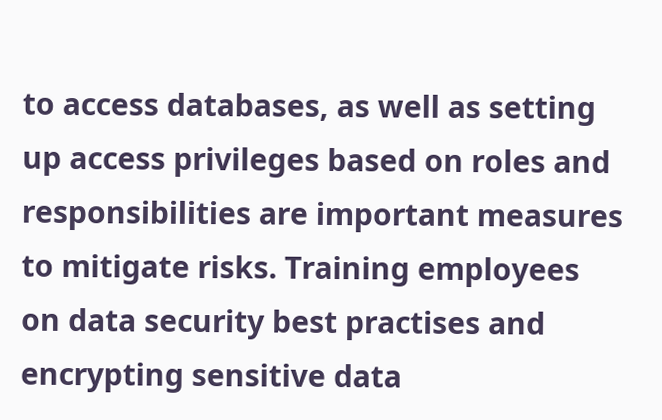to access databases, as well as setting up access privileges based on roles and responsibilities are important measures to mitigate risks. Training employees on data security best practises and encrypting sensitive data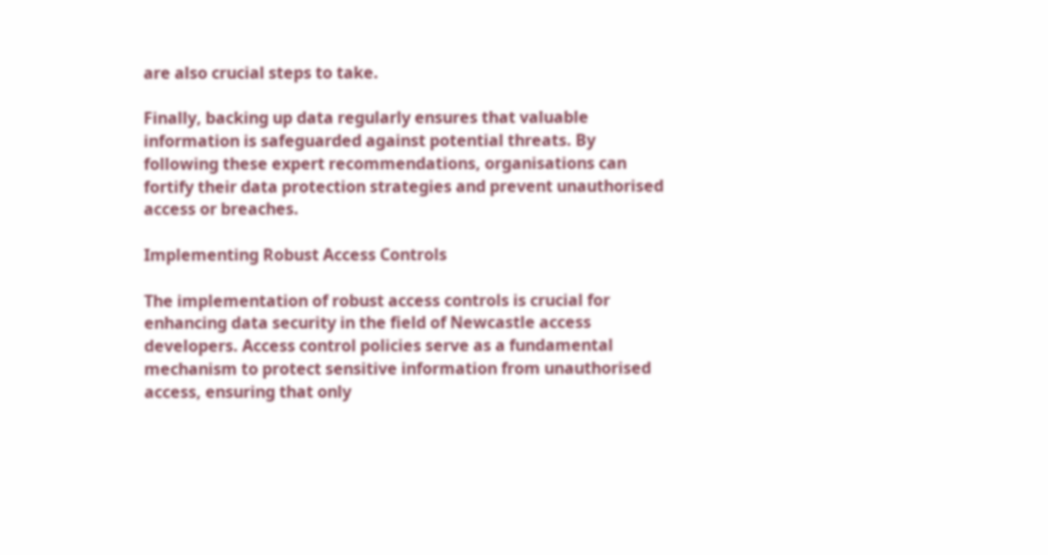are also crucial steps to take.

Finally, backing up data regularly ensures that valuable information is safeguarded against potential threats. By following these expert recommendations, organisations can fortify their data protection strategies and prevent unauthorised access or breaches.

Implementing Robust Access Controls

The implementation of robust access controls is crucial for enhancing data security in the field of Newcastle access developers. Access control policies serve as a fundamental mechanism to protect sensitive information from unauthorised access, ensuring that only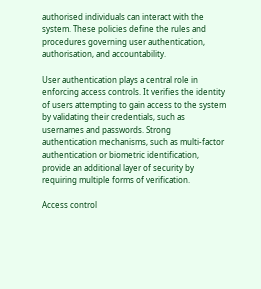authorised individuals can interact with the system. These policies define the rules and procedures governing user authentication, authorisation, and accountability.

User authentication plays a central role in enforcing access controls. It verifies the identity of users attempting to gain access to the system by validating their credentials, such as usernames and passwords. Strong authentication mechanisms, such as multi-factor authentication or biometric identification, provide an additional layer of security by requiring multiple forms of verification.

Access control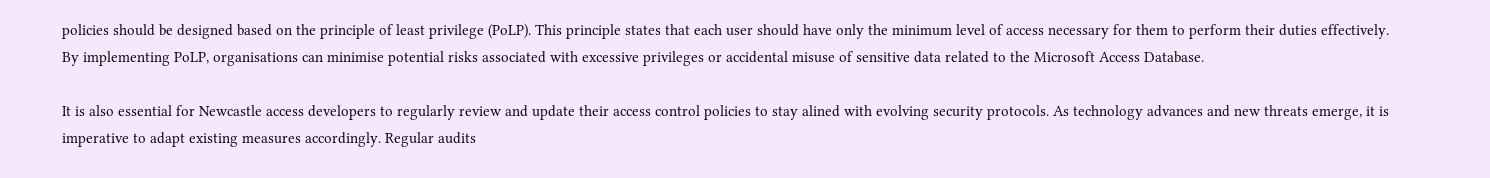policies should be designed based on the principle of least privilege (PoLP). This principle states that each user should have only the minimum level of access necessary for them to perform their duties effectively. By implementing PoLP, organisations can minimise potential risks associated with excessive privileges or accidental misuse of sensitive data related to the Microsoft Access Database.

It is also essential for Newcastle access developers to regularly review and update their access control policies to stay alined with evolving security protocols. As technology advances and new threats emerge, it is imperative to adapt existing measures accordingly. Regular audits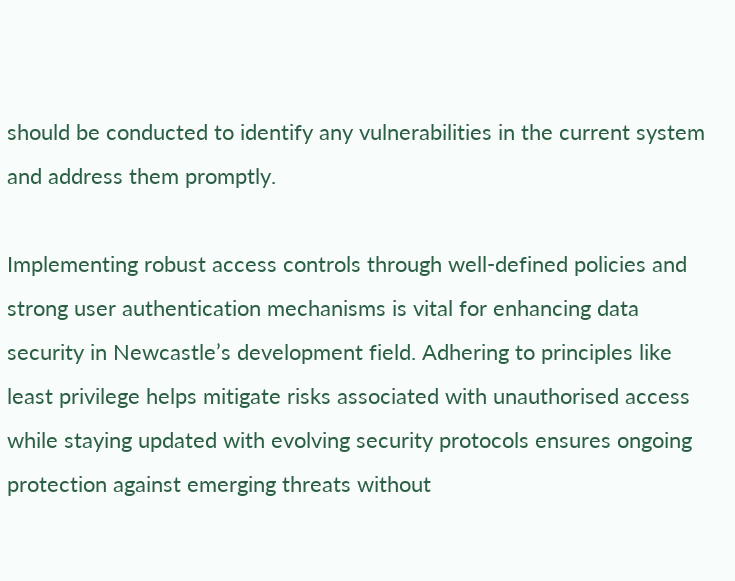should be conducted to identify any vulnerabilities in the current system and address them promptly.

Implementing robust access controls through well-defined policies and strong user authentication mechanisms is vital for enhancing data security in Newcastle’s development field. Adhering to principles like least privilege helps mitigate risks associated with unauthorised access while staying updated with evolving security protocols ensures ongoing protection against emerging threats without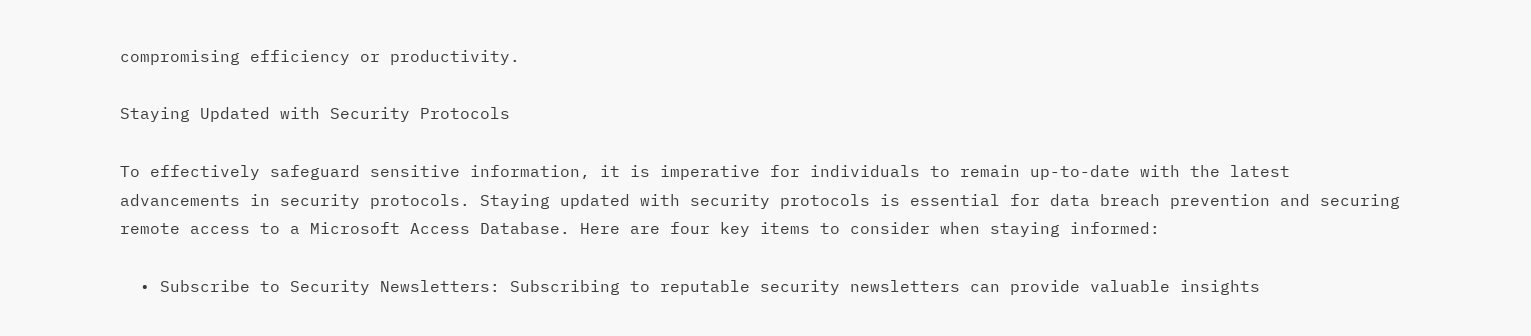compromising efficiency or productivity.

Staying Updated with Security Protocols

To effectively safeguard sensitive information, it is imperative for individuals to remain up-to-date with the latest advancements in security protocols. Staying updated with security protocols is essential for data breach prevention and securing remote access to a Microsoft Access Database. Here are four key items to consider when staying informed:

  • Subscribe to Security Newsletters: Subscribing to reputable security newsletters can provide valuable insights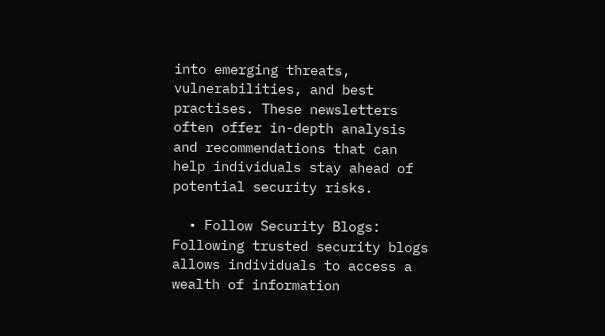into emerging threats, vulnerabilities, and best practises. These newsletters often offer in-depth analysis and recommendations that can help individuals stay ahead of potential security risks.

  • Follow Security Blogs: Following trusted security blogs allows individuals to access a wealth of information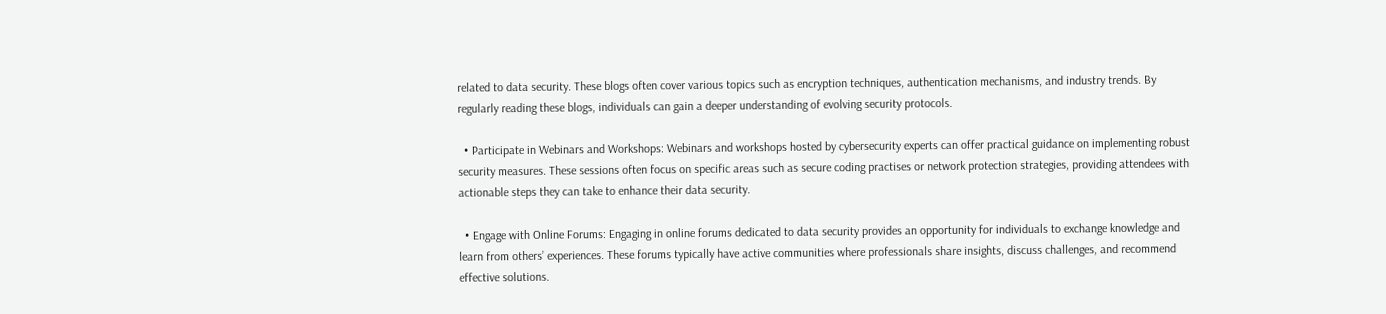related to data security. These blogs often cover various topics such as encryption techniques, authentication mechanisms, and industry trends. By regularly reading these blogs, individuals can gain a deeper understanding of evolving security protocols.

  • Participate in Webinars and Workshops: Webinars and workshops hosted by cybersecurity experts can offer practical guidance on implementing robust security measures. These sessions often focus on specific areas such as secure coding practises or network protection strategies, providing attendees with actionable steps they can take to enhance their data security.

  • Engage with Online Forums: Engaging in online forums dedicated to data security provides an opportunity for individuals to exchange knowledge and learn from others’ experiences. These forums typically have active communities where professionals share insights, discuss challenges, and recommend effective solutions.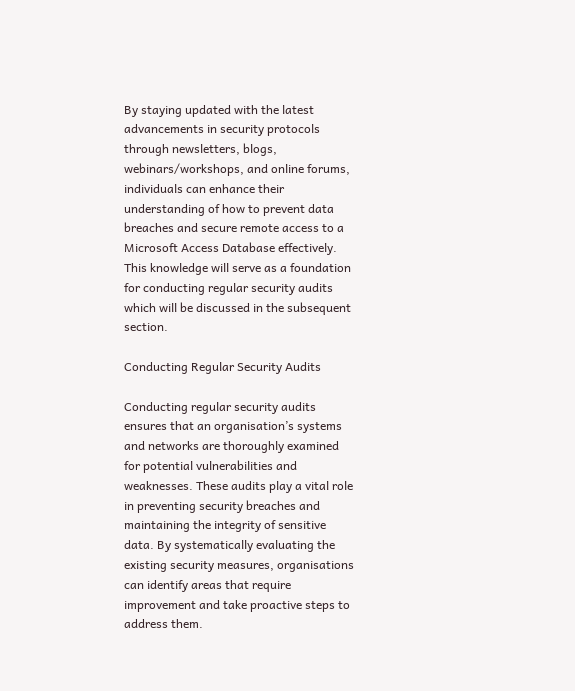By staying updated with the latest advancements in security protocols through newsletters, blogs, webinars/workshops, and online forums, individuals can enhance their understanding of how to prevent data breaches and secure remote access to a Microsoft Access Database effectively. This knowledge will serve as a foundation for conducting regular security audits which will be discussed in the subsequent section.

Conducting Regular Security Audits

Conducting regular security audits ensures that an organisation’s systems and networks are thoroughly examined for potential vulnerabilities and weaknesses. These audits play a vital role in preventing security breaches and maintaining the integrity of sensitive data. By systematically evaluating the existing security measures, organisations can identify areas that require improvement and take proactive steps to address them.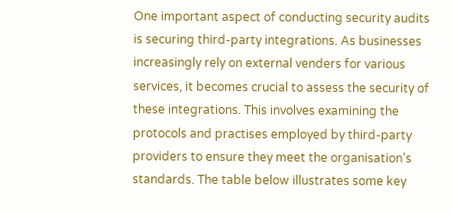One important aspect of conducting security audits is securing third-party integrations. As businesses increasingly rely on external venders for various services, it becomes crucial to assess the security of these integrations. This involves examining the protocols and practises employed by third-party providers to ensure they meet the organisation’s standards. The table below illustrates some key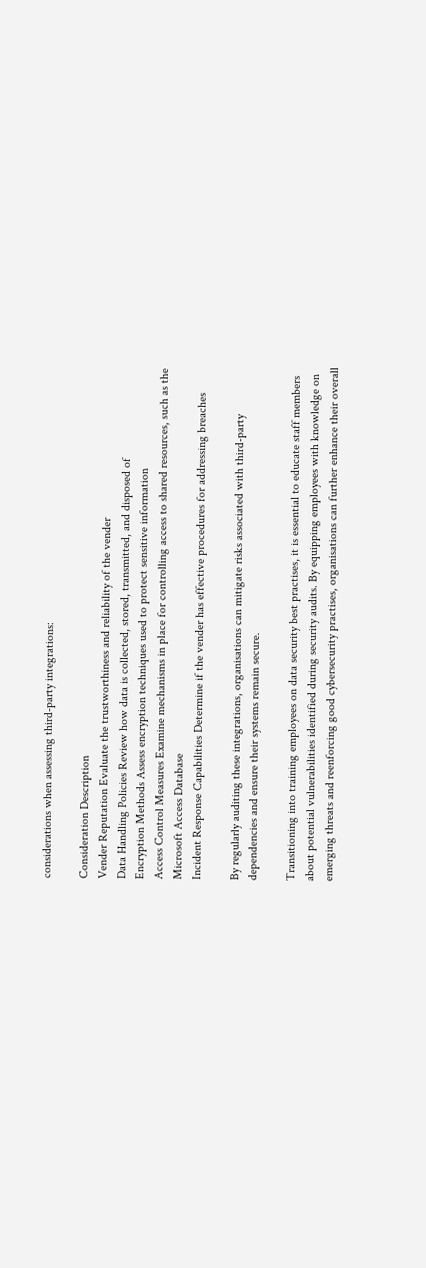considerations when assessing third-party integrations:

Consideration Description
Vender Reputation Evaluate the trustworthiness and reliability of the vender
Data Handling Policies Review how data is collected, stored, transmitted, and disposed of
Encryption Methods Assess encryption techniques used to protect sensitive information
Access Control Measures Examine mechanisms in place for controlling access to shared resources, such as the Microsoft Access Database
Incident Response Capabilities Determine if the vender has effective procedures for addressing breaches

By regularly auditing these integrations, organisations can mitigate risks associated with third-party dependencies and ensure their systems remain secure.

Transitioning into training employees on data security best practises, it is essential to educate staff members about potential vulnerabilities identified during security audits. By equipping employees with knowledge on emerging threats and reenforcing good cybersecurity practises, organisations can further enhance their overall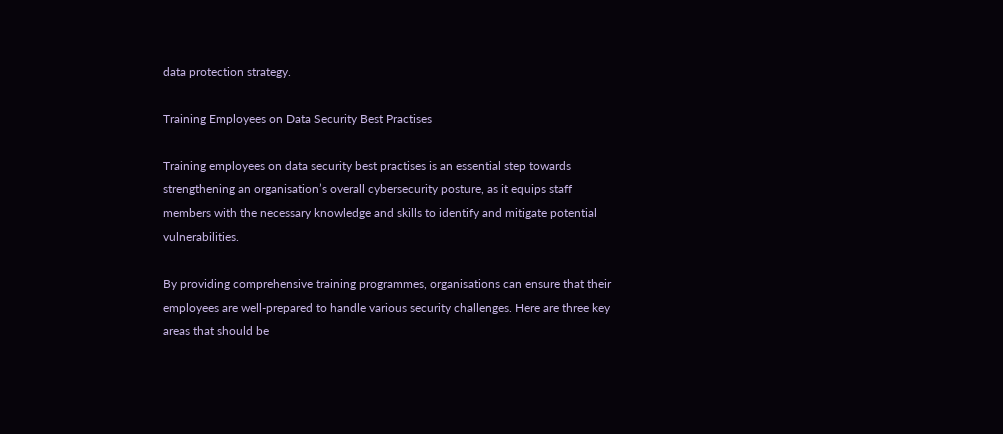data protection strategy.

Training Employees on Data Security Best Practises

Training employees on data security best practises is an essential step towards strengthening an organisation’s overall cybersecurity posture, as it equips staff members with the necessary knowledge and skills to identify and mitigate potential vulnerabilities.

By providing comprehensive training programmes, organisations can ensure that their employees are well-prepared to handle various security challenges. Here are three key areas that should be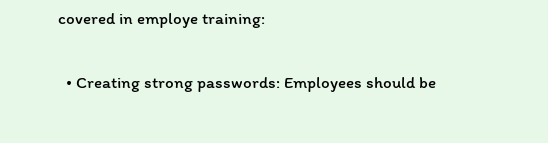covered in employe training:

  • Creating strong passwords: Employees should be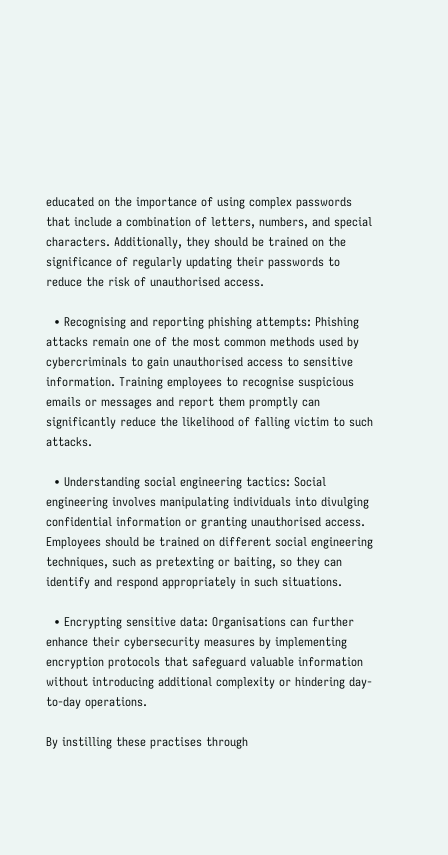educated on the importance of using complex passwords that include a combination of letters, numbers, and special characters. Additionally, they should be trained on the significance of regularly updating their passwords to reduce the risk of unauthorised access.

  • Recognising and reporting phishing attempts: Phishing attacks remain one of the most common methods used by cybercriminals to gain unauthorised access to sensitive information. Training employees to recognise suspicious emails or messages and report them promptly can significantly reduce the likelihood of falling victim to such attacks.

  • Understanding social engineering tactics: Social engineering involves manipulating individuals into divulging confidential information or granting unauthorised access. Employees should be trained on different social engineering techniques, such as pretexting or baiting, so they can identify and respond appropriately in such situations.

  • Encrypting sensitive data: Organisations can further enhance their cybersecurity measures by implementing encryption protocols that safeguard valuable information without introducing additional complexity or hindering day-to-day operations.

By instilling these practises through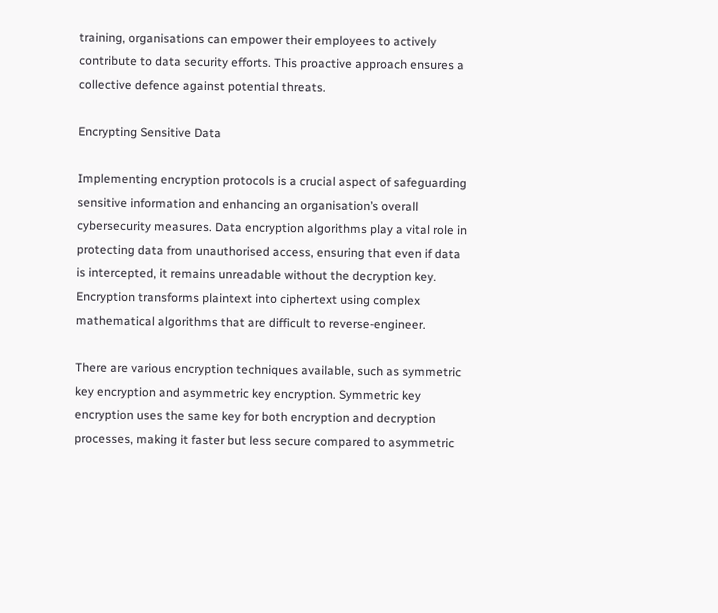training, organisations can empower their employees to actively contribute to data security efforts. This proactive approach ensures a collective defence against potential threats.

Encrypting Sensitive Data

Implementing encryption protocols is a crucial aspect of safeguarding sensitive information and enhancing an organisation’s overall cybersecurity measures. Data encryption algorithms play a vital role in protecting data from unauthorised access, ensuring that even if data is intercepted, it remains unreadable without the decryption key. Encryption transforms plaintext into ciphertext using complex mathematical algorithms that are difficult to reverse-engineer.

There are various encryption techniques available, such as symmetric key encryption and asymmetric key encryption. Symmetric key encryption uses the same key for both encryption and decryption processes, making it faster but less secure compared to asymmetric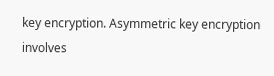key encryption. Asymmetric key encryption involves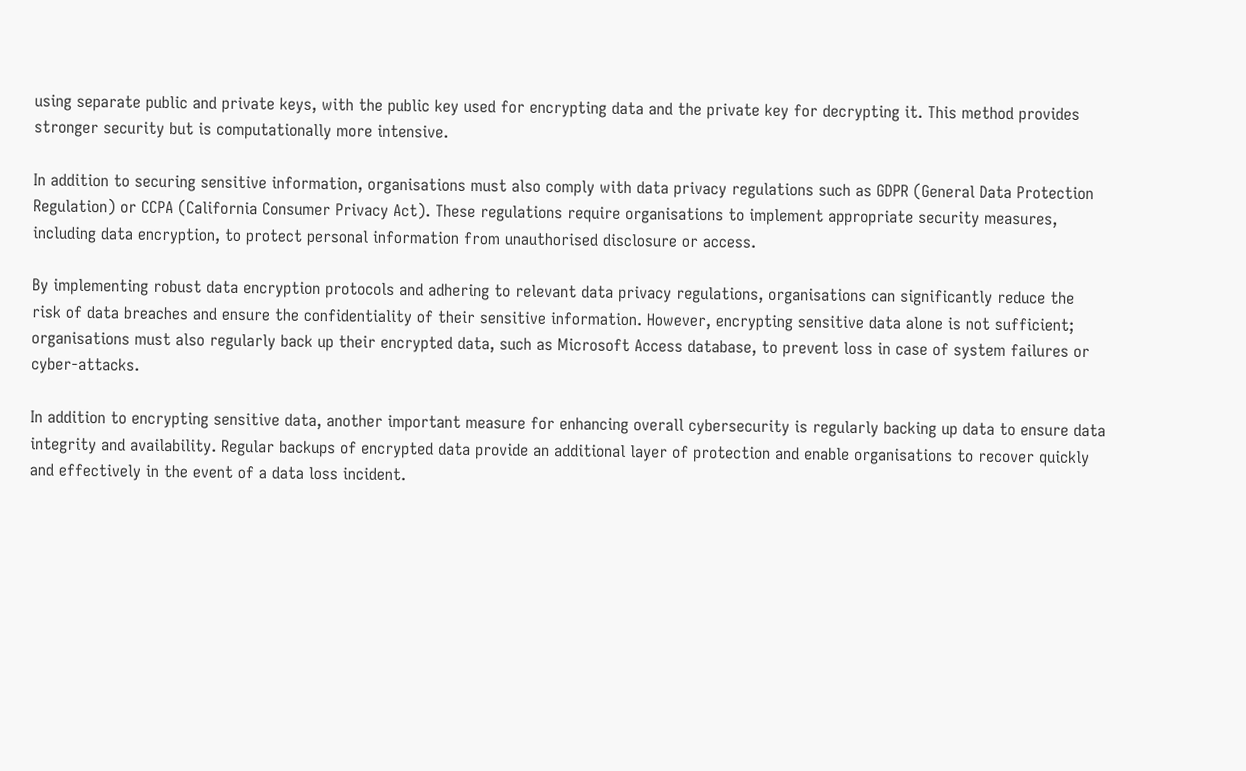using separate public and private keys, with the public key used for encrypting data and the private key for decrypting it. This method provides stronger security but is computationally more intensive.

In addition to securing sensitive information, organisations must also comply with data privacy regulations such as GDPR (General Data Protection Regulation) or CCPA (California Consumer Privacy Act). These regulations require organisations to implement appropriate security measures, including data encryption, to protect personal information from unauthorised disclosure or access.

By implementing robust data encryption protocols and adhering to relevant data privacy regulations, organisations can significantly reduce the risk of data breaches and ensure the confidentiality of their sensitive information. However, encrypting sensitive data alone is not sufficient; organisations must also regularly back up their encrypted data, such as Microsoft Access database, to prevent loss in case of system failures or cyber-attacks.

In addition to encrypting sensitive data, another important measure for enhancing overall cybersecurity is regularly backing up data to ensure data integrity and availability. Regular backups of encrypted data provide an additional layer of protection and enable organisations to recover quickly and effectively in the event of a data loss incident.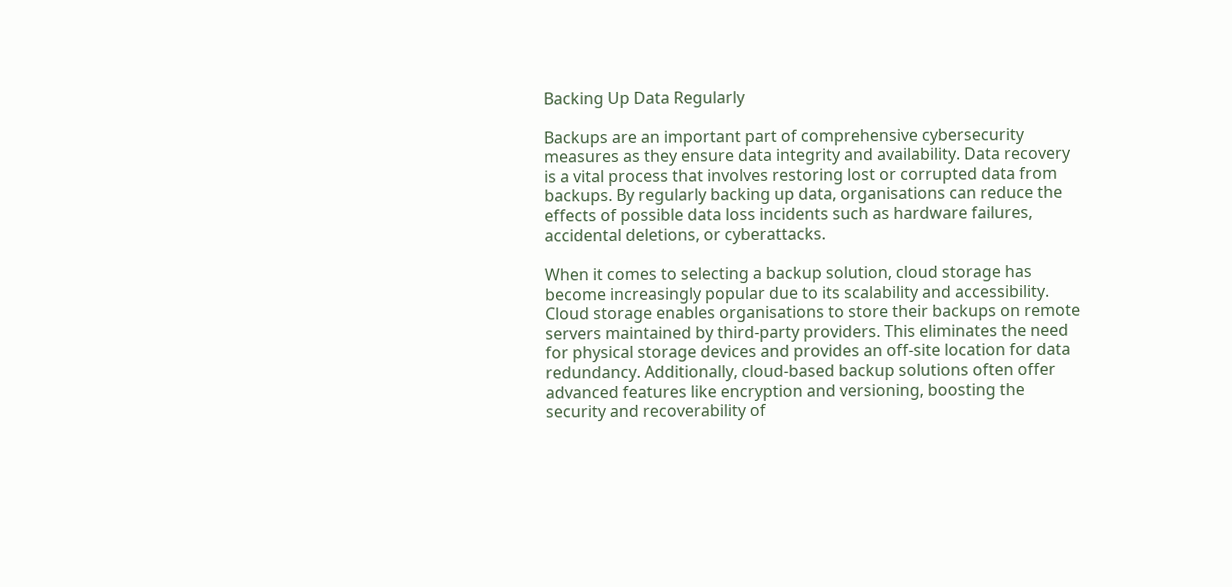Backing Up Data Regularly

Backups are an important part of comprehensive cybersecurity measures as they ensure data integrity and availability. Data recovery is a vital process that involves restoring lost or corrupted data from backups. By regularly backing up data, organisations can reduce the effects of possible data loss incidents such as hardware failures, accidental deletions, or cyberattacks.

When it comes to selecting a backup solution, cloud storage has become increasingly popular due to its scalability and accessibility. Cloud storage enables organisations to store their backups on remote servers maintained by third-party providers. This eliminates the need for physical storage devices and provides an off-site location for data redundancy. Additionally, cloud-based backup solutions often offer advanced features like encryption and versioning, boosting the security and recoverability of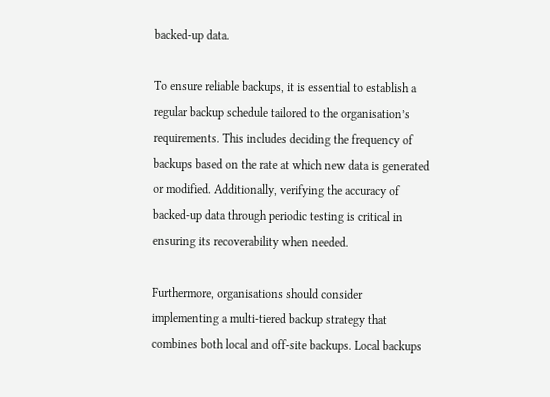backed-up data.

To ensure reliable backups, it is essential to establish a regular backup schedule tailored to the organisation’s requirements. This includes deciding the frequency of backups based on the rate at which new data is generated or modified. Additionally, verifying the accuracy of backed-up data through periodic testing is critical in ensuring its recoverability when needed.

Furthermore, organisations should consider implementing a multi-tiered backup strategy that combines both local and off-site backups. Local backups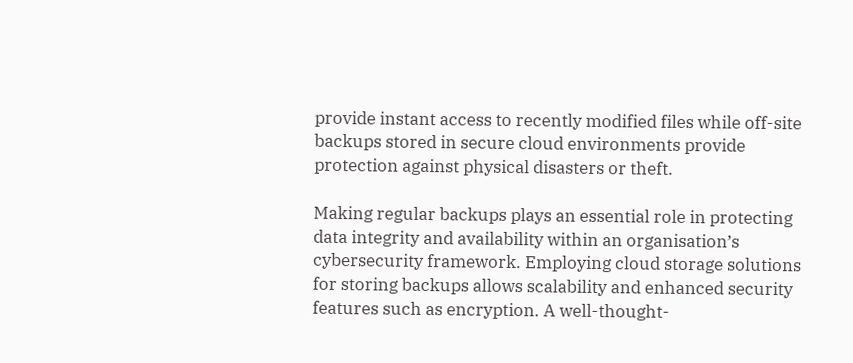provide instant access to recently modified files while off-site backups stored in secure cloud environments provide protection against physical disasters or theft.

Making regular backups plays an essential role in protecting data integrity and availability within an organisation’s cybersecurity framework. Employing cloud storage solutions for storing backups allows scalability and enhanced security features such as encryption. A well-thought-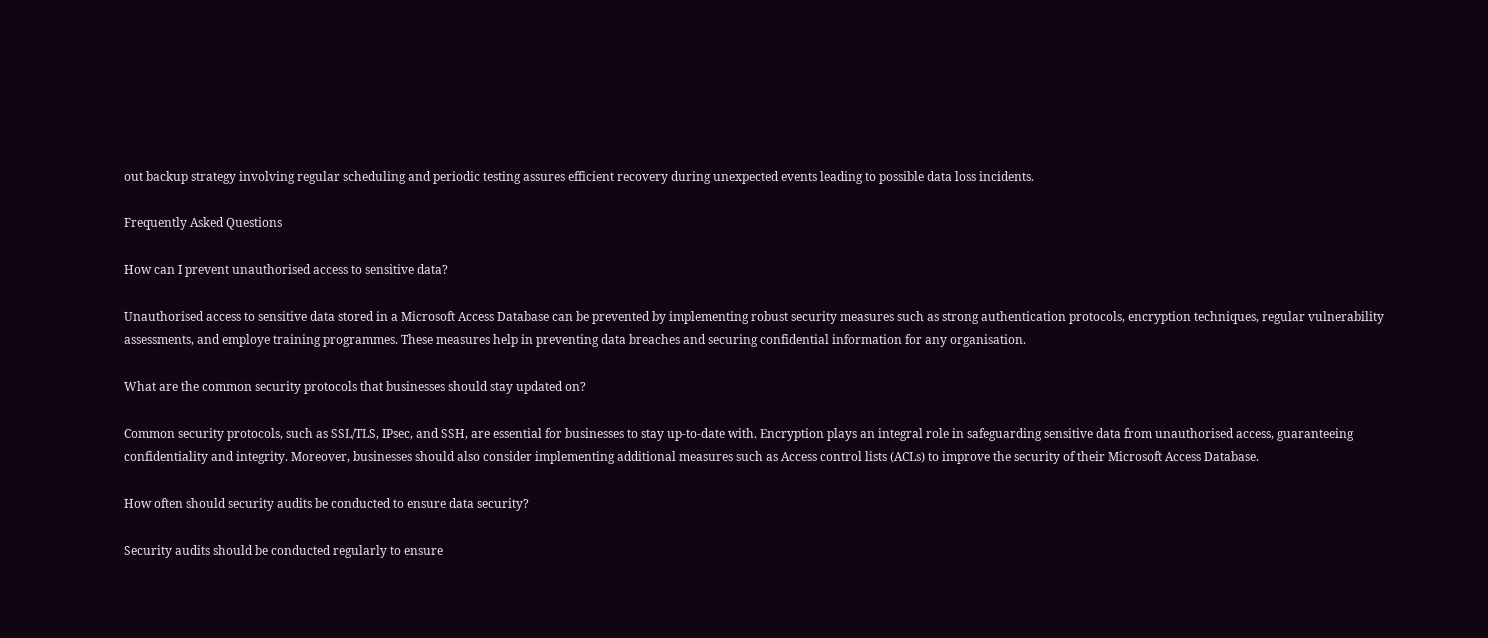out backup strategy involving regular scheduling and periodic testing assures efficient recovery during unexpected events leading to possible data loss incidents.

Frequently Asked Questions

How can I prevent unauthorised access to sensitive data?

Unauthorised access to sensitive data stored in a Microsoft Access Database can be prevented by implementing robust security measures such as strong authentication protocols, encryption techniques, regular vulnerability assessments, and employe training programmes. These measures help in preventing data breaches and securing confidential information for any organisation.

What are the common security protocols that businesses should stay updated on?

Common security protocols, such as SSL/TLS, IPsec, and SSH, are essential for businesses to stay up-to-date with. Encryption plays an integral role in safeguarding sensitive data from unauthorised access, guaranteeing confidentiality and integrity. Moreover, businesses should also consider implementing additional measures such as Access control lists (ACLs) to improve the security of their Microsoft Access Database.

How often should security audits be conducted to ensure data security?

Security audits should be conducted regularly to ensure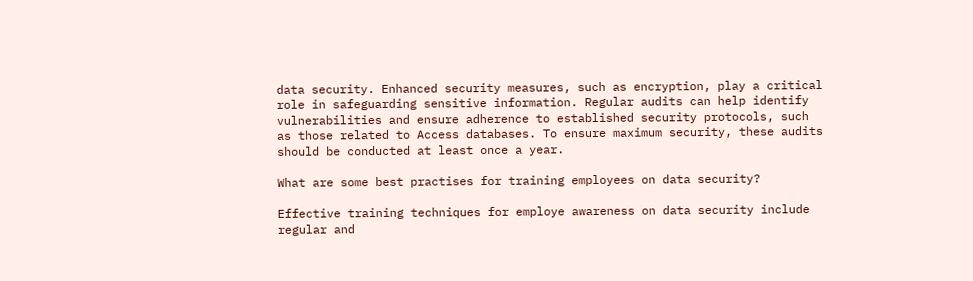data security. Enhanced security measures, such as encryption, play a critical role in safeguarding sensitive information. Regular audits can help identify vulnerabilities and ensure adherence to established security protocols, such as those related to Access databases. To ensure maximum security, these audits should be conducted at least once a year.

What are some best practises for training employees on data security?

Effective training techniques for employe awareness on data security include regular and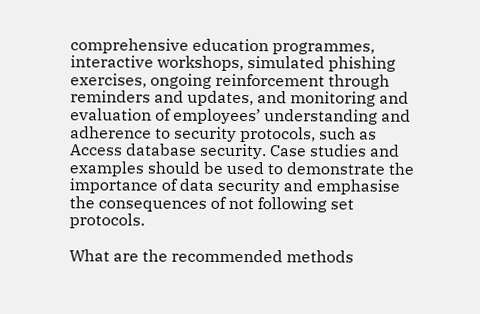comprehensive education programmes, interactive workshops, simulated phishing exercises, ongoing reinforcement through reminders and updates, and monitoring and evaluation of employees’ understanding and adherence to security protocols, such as Access database security. Case studies and examples should be used to demonstrate the importance of data security and emphasise the consequences of not following set protocols.

What are the recommended methods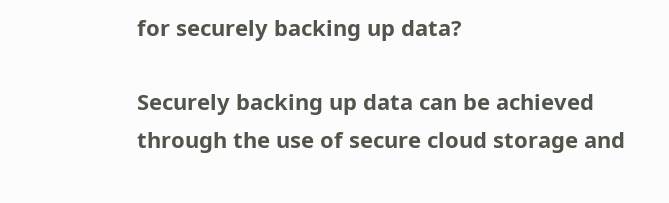for securely backing up data?

Securely backing up data can be achieved through the use of secure cloud storage and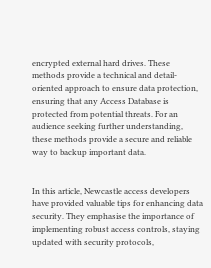encrypted external hard drives. These methods provide a technical and detail-oriented approach to ensure data protection, ensuring that any Access Database is protected from potential threats. For an audience seeking further understanding, these methods provide a secure and reliable way to backup important data.


In this article, Newcastle access developers have provided valuable tips for enhancing data security. They emphasise the importance of implementing robust access controls, staying updated with security protocols,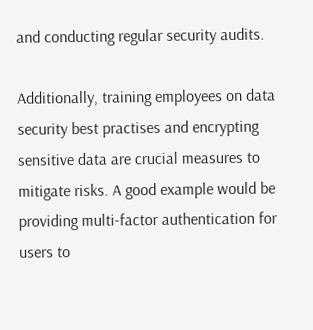and conducting regular security audits.

Additionally, training employees on data security best practises and encrypting sensitive data are crucial measures to mitigate risks. A good example would be providing multi-factor authentication for users to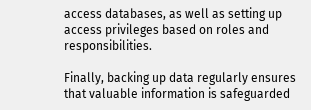access databases, as well as setting up access privileges based on roles and responsibilities.

Finally, backing up data regularly ensures that valuable information is safeguarded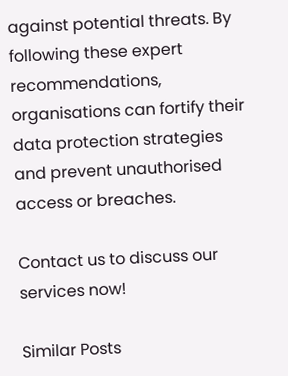against potential threats. By following these expert recommendations, organisations can fortify their data protection strategies and prevent unauthorised access or breaches.

Contact us to discuss our services now!

Similar Posts